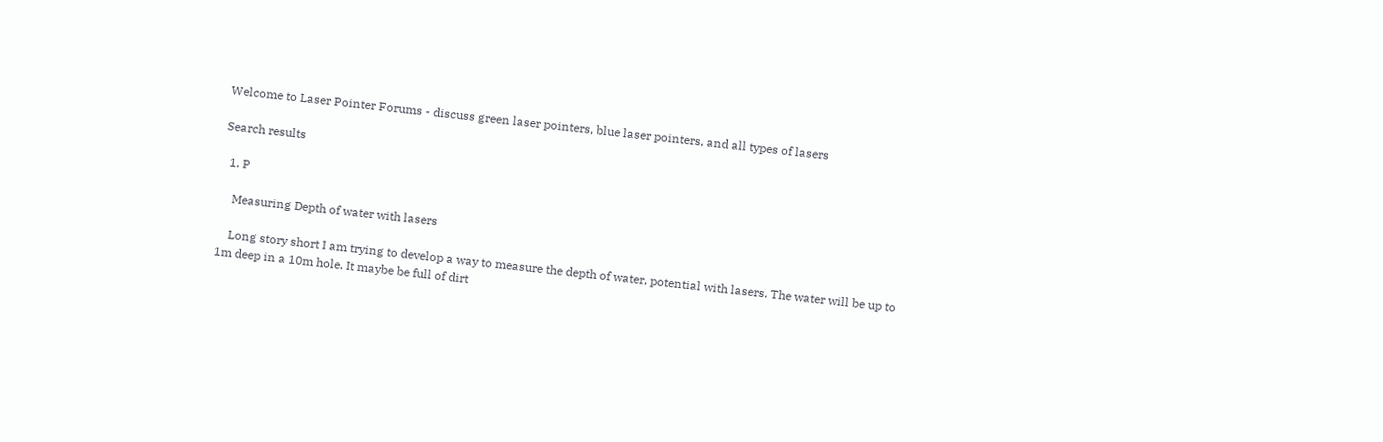Welcome to Laser Pointer Forums - discuss green laser pointers, blue laser pointers, and all types of lasers

Search results

  1. P

    Measuring Depth of water with lasers

    Long story short I am trying to develop a way to measure the depth of water, potential with lasers. The water will be up to 1m deep in a 10m hole. It maybe be full of dirt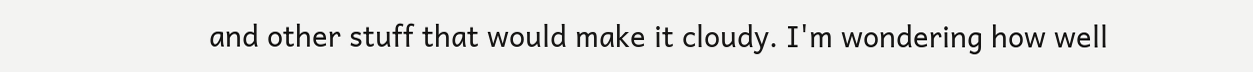and other stuff that would make it cloudy. I'm wondering how well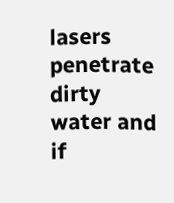lasers penetrate dirty water and if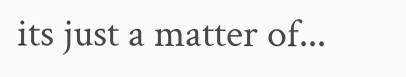its just a matter of...